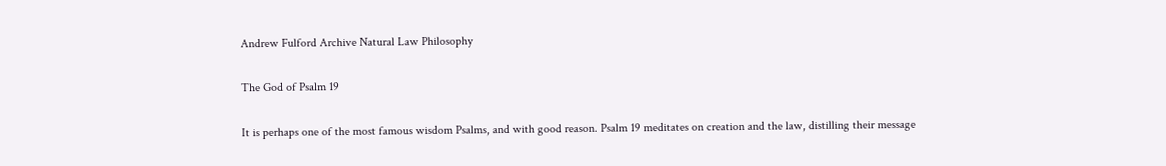Andrew Fulford Archive Natural Law Philosophy

The God of Psalm 19

It is perhaps one of the most famous wisdom Psalms, and with good reason. Psalm 19 meditates on creation and the law, distilling their message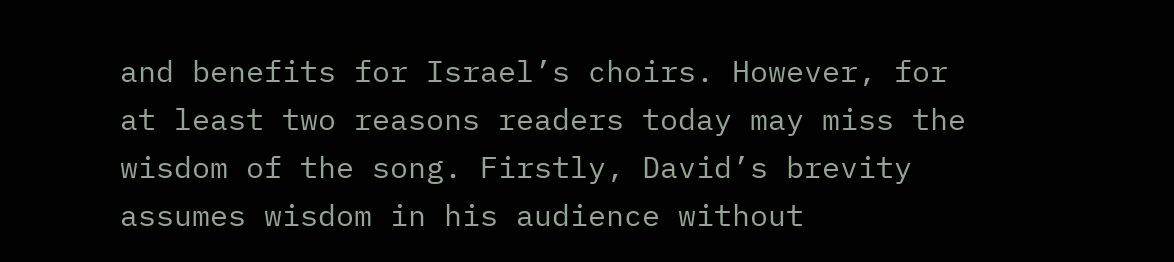and benefits for Israel’s choirs. However, for at least two reasons readers today may miss the wisdom of the song. Firstly, David’s brevity assumes wisdom in his audience without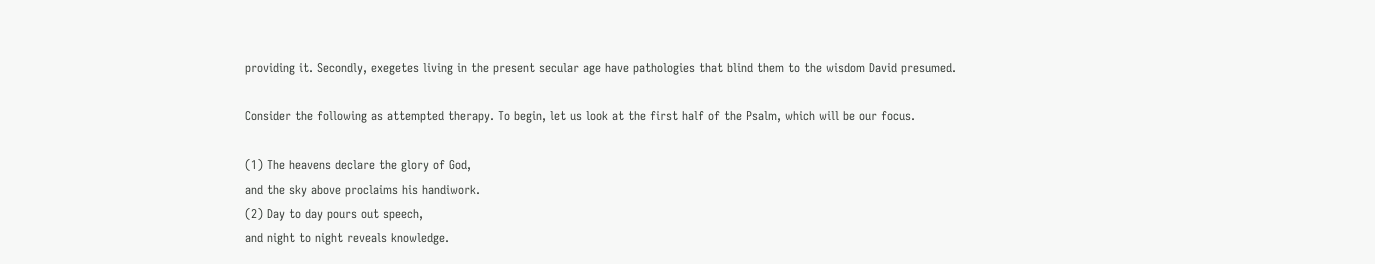providing it. Secondly, exegetes living in the present secular age have pathologies that blind them to the wisdom David presumed.

Consider the following as attempted therapy. To begin, let us look at the first half of the Psalm, which will be our focus.

(1) The heavens declare the glory of God,
and the sky above proclaims his handiwork.
(2) Day to day pours out speech,
and night to night reveals knowledge.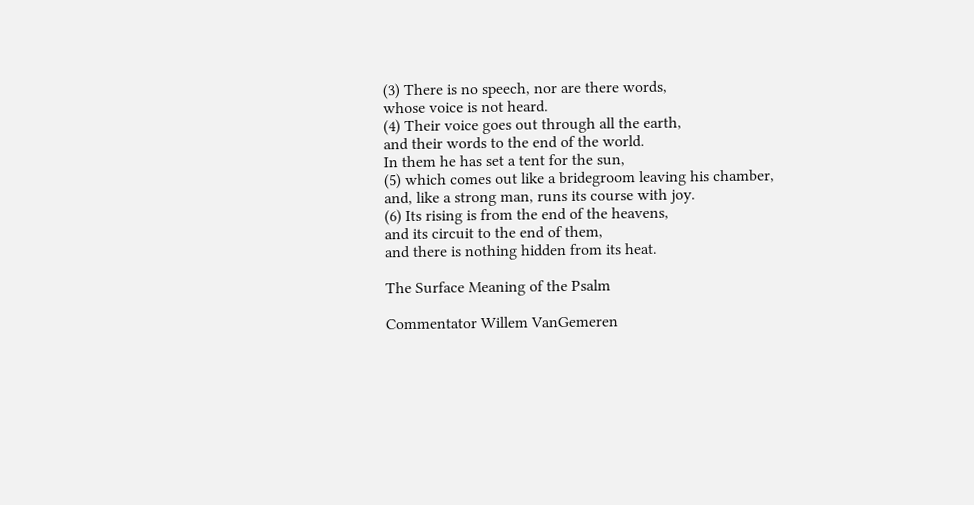(3) There is no speech, nor are there words,
whose voice is not heard.
(4) Their voice goes out through all the earth,
and their words to the end of the world.
In them he has set a tent for the sun,
(5) which comes out like a bridegroom leaving his chamber,
and, like a strong man, runs its course with joy.
(6) Its rising is from the end of the heavens,
and its circuit to the end of them,
and there is nothing hidden from its heat.

The Surface Meaning of the Psalm

Commentator Willem VanGemeren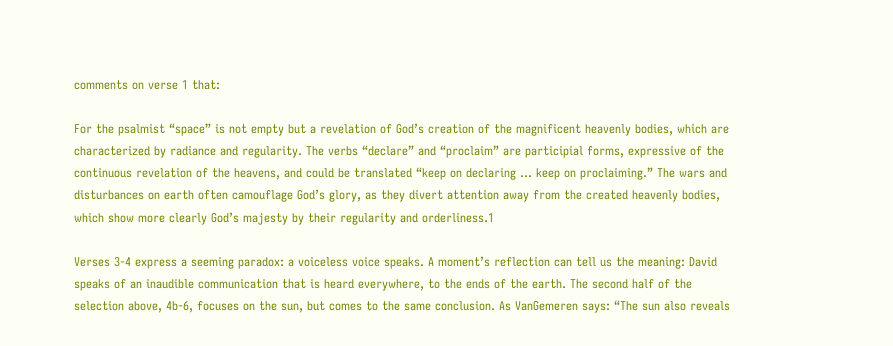comments on verse 1 that:

For the psalmist “space” is not empty but a revelation of God’s creation of the magnificent heavenly bodies, which are characterized by radiance and regularity. The verbs “declare” and “proclaim” are participial forms, expressive of the continuous revelation of the heavens, and could be translated “keep on declaring … keep on proclaiming.” The wars and disturbances on earth often camouflage God’s glory, as they divert attention away from the created heavenly bodies, which show more clearly God’s majesty by their regularity and orderliness.1

Verses 3-4 express a seeming paradox: a voiceless voice speaks. A moment’s reflection can tell us the meaning: David speaks of an inaudible communication that is heard everywhere, to the ends of the earth. The second half of the selection above, 4b-6, focuses on the sun, but comes to the same conclusion. As VanGemeren says: “The sun also reveals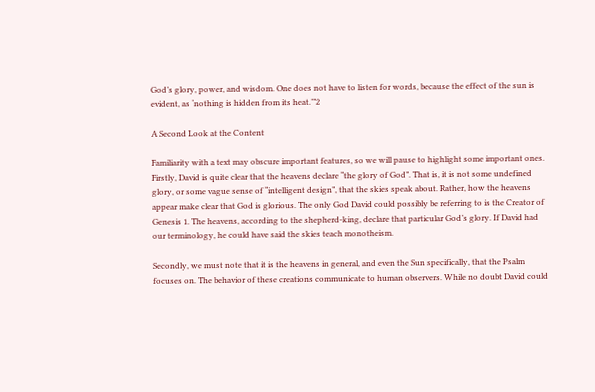God’s glory, power, and wisdom. One does not have to listen for words, because the effect of the sun is evident, as ‘nothing is hidden from its heat.’”2

A Second Look at the Content

Familiarity with a text may obscure important features, so we will pause to highlight some important ones. Firstly, David is quite clear that the heavens declare “the glory of God”. That is, it is not some undefined glory, or some vague sense of “intelligent design”, that the skies speak about. Rather, how the heavens appear make clear that God is glorious. The only God David could possibly be referring to is the Creator of Genesis 1. The heavens, according to the shepherd-king, declare that particular God’s glory. If David had our terminology, he could have said the skies teach monotheism.

Secondly, we must note that it is the heavens in general, and even the Sun specifically, that the Psalm focuses on. The behavior of these creations communicate to human observers. While no doubt David could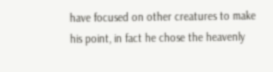have focused on other creatures to make his point, in fact he chose the heavenly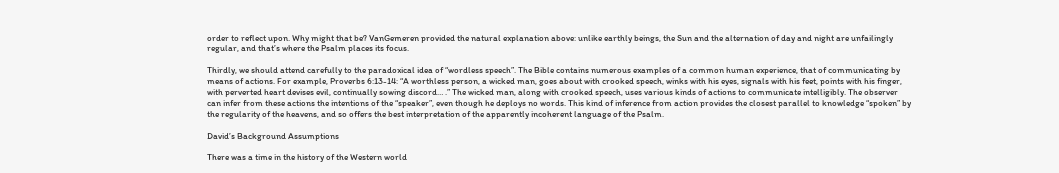order to reflect upon. Why might that be? VanGemeren provided the natural explanation above: unlike earthly beings, the Sun and the alternation of day and night are unfailingly regular, and that’s where the Psalm places its focus.

Thirdly, we should attend carefully to the paradoxical idea of “wordless speech”. The Bible contains numerous examples of a common human experience, that of communicating by means of actions. For example, Proverbs 6:13-14: “A worthless person, a wicked man, goes about with crooked speech, winks with his eyes, signals with his feet, points with his finger, with perverted heart devises evil, continually sowing discord… .” The wicked man, along with crooked speech, uses various kinds of actions to communicate intelligibly. The observer can infer from these actions the intentions of the “speaker”, even though he deploys no words. This kind of inference from action provides the closest parallel to knowledge “spoken” by the regularity of the heavens, and so offers the best interpretation of the apparently incoherent language of the Psalm.

David’s Background Assumptions

There was a time in the history of the Western world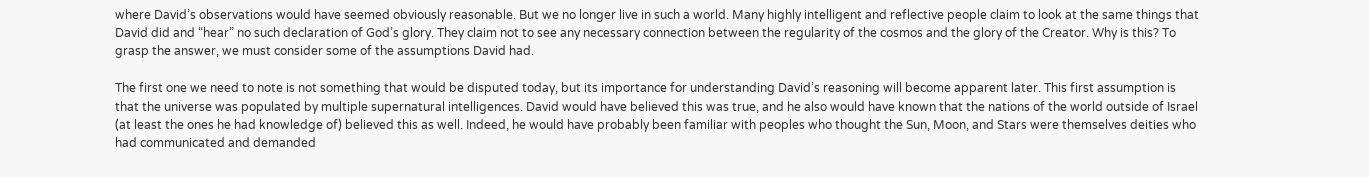where David’s observations would have seemed obviously reasonable. But we no longer live in such a world. Many highly intelligent and reflective people claim to look at the same things that David did and “hear” no such declaration of God’s glory. They claim not to see any necessary connection between the regularity of the cosmos and the glory of the Creator. Why is this? To grasp the answer, we must consider some of the assumptions David had.

The first one we need to note is not something that would be disputed today, but its importance for understanding David’s reasoning will become apparent later. This first assumption is that the universe was populated by multiple supernatural intelligences. David would have believed this was true, and he also would have known that the nations of the world outside of Israel (at least the ones he had knowledge of) believed this as well. Indeed, he would have probably been familiar with peoples who thought the Sun, Moon, and Stars were themselves deities who had communicated and demanded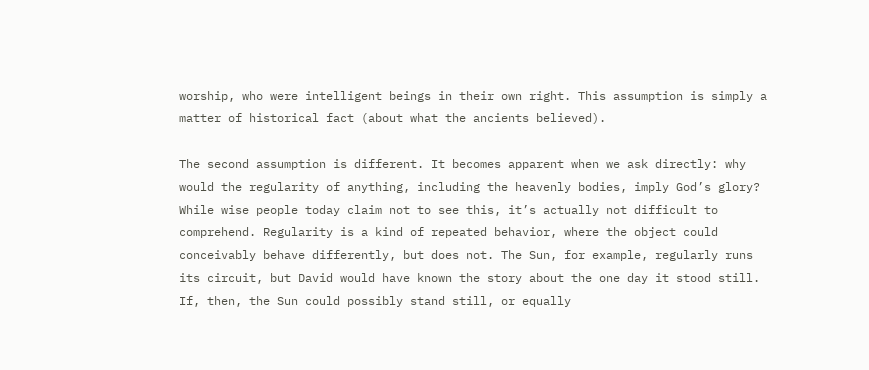worship, who were intelligent beings in their own right. This assumption is simply a matter of historical fact (about what the ancients believed).

The second assumption is different. It becomes apparent when we ask directly: why would the regularity of anything, including the heavenly bodies, imply God’s glory? While wise people today claim not to see this, it’s actually not difficult to comprehend. Regularity is a kind of repeated behavior, where the object could conceivably behave differently, but does not. The Sun, for example, regularly runs its circuit, but David would have known the story about the one day it stood still. If, then, the Sun could possibly stand still, or equally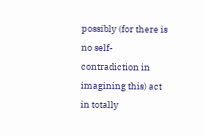possibly (for there is no self-contradiction in imagining this) act in totally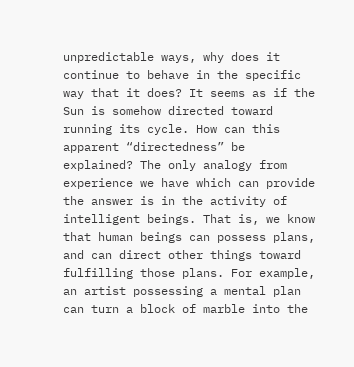unpredictable ways, why does it continue to behave in the specific way that it does? It seems as if the Sun is somehow directed toward running its cycle. How can this apparent “directedness” be explained? The only analogy from experience we have which can provide the answer is in the activity of intelligent beings. That is, we know that human beings can possess plans, and can direct other things toward fulfilling those plans. For example, an artist possessing a mental plan can turn a block of marble into the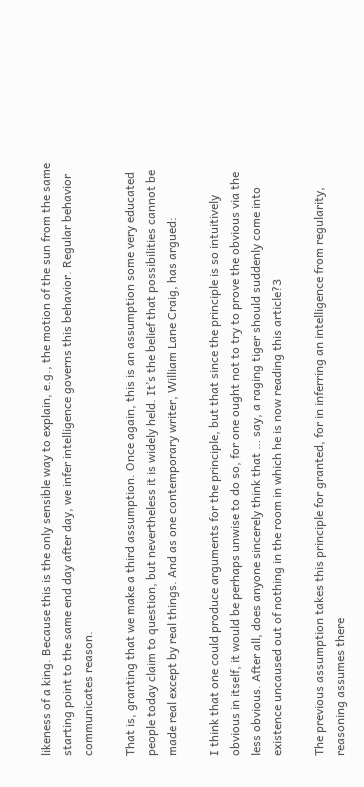likeness of a king. Because this is the only sensible way to explain, e.g., the motion of the sun from the same starting point to the same end day after day, we infer intelligence governs this behavior. Regular behavior communicates reason.

That is, granting that we make a third assumption. Once again, this is an assumption some very educated people today claim to question, but nevertheless it is widely held. It’s the belief that possibilities cannot be made real except by real things. And as one contemporary writer, William Lane Craig, has argued:

I think that one could produce arguments for the principle, but that since the principle is so intuitively obvious in itself, it would be perhaps unwise to do so, for one ought not to try to prove the obvious via the less obvious. After all, does anyone sincerely think that … say, a raging tiger should suddenly come into existence uncaused out of nothing in the room in which he is now reading this article?3

The previous assumption takes this principle for granted, for in inferring an intelligence from regularity, reasoning assumes there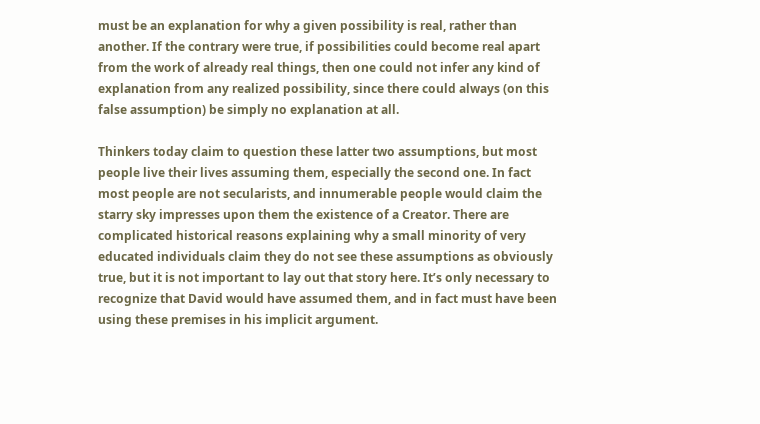must be an explanation for why a given possibility is real, rather than another. If the contrary were true, if possibilities could become real apart from the work of already real things, then one could not infer any kind of explanation from any realized possibility, since there could always (on this false assumption) be simply no explanation at all.

Thinkers today claim to question these latter two assumptions, but most people live their lives assuming them, especially the second one. In fact most people are not secularists, and innumerable people would claim the starry sky impresses upon them the existence of a Creator. There are complicated historical reasons explaining why a small minority of very educated individuals claim they do not see these assumptions as obviously true, but it is not important to lay out that story here. It’s only necessary to recognize that David would have assumed them, and in fact must have been using these premises in his implicit argument.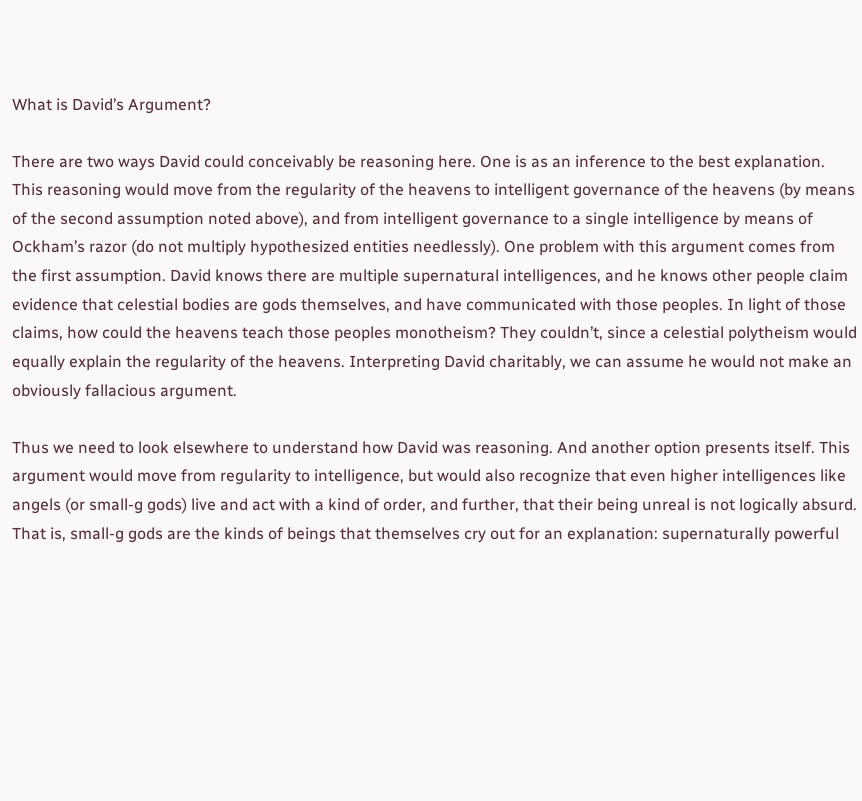What is David’s Argument?

There are two ways David could conceivably be reasoning here. One is as an inference to the best explanation. This reasoning would move from the regularity of the heavens to intelligent governance of the heavens (by means of the second assumption noted above), and from intelligent governance to a single intelligence by means of Ockham’s razor (do not multiply hypothesized entities needlessly). One problem with this argument comes from the first assumption. David knows there are multiple supernatural intelligences, and he knows other people claim evidence that celestial bodies are gods themselves, and have communicated with those peoples. In light of those claims, how could the heavens teach those peoples monotheism? They couldn’t, since a celestial polytheism would equally explain the regularity of the heavens. Interpreting David charitably, we can assume he would not make an obviously fallacious argument.

Thus we need to look elsewhere to understand how David was reasoning. And another option presents itself. This argument would move from regularity to intelligence, but would also recognize that even higher intelligences like angels (or small-g gods) live and act with a kind of order, and further, that their being unreal is not logically absurd. That is, small-g gods are the kinds of beings that themselves cry out for an explanation: supernaturally powerful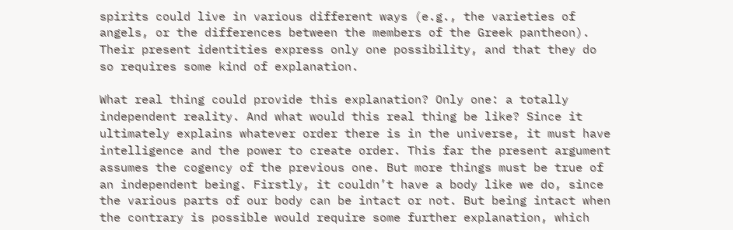spirits could live in various different ways (e.g., the varieties of angels, or the differences between the members of the Greek pantheon). Their present identities express only one possibility, and that they do so requires some kind of explanation.

What real thing could provide this explanation? Only one: a totally independent reality. And what would this real thing be like? Since it ultimately explains whatever order there is in the universe, it must have intelligence and the power to create order. This far the present argument assumes the cogency of the previous one. But more things must be true of an independent being. Firstly, it couldn’t have a body like we do, since the various parts of our body can be intact or not. But being intact when the contrary is possible would require some further explanation, which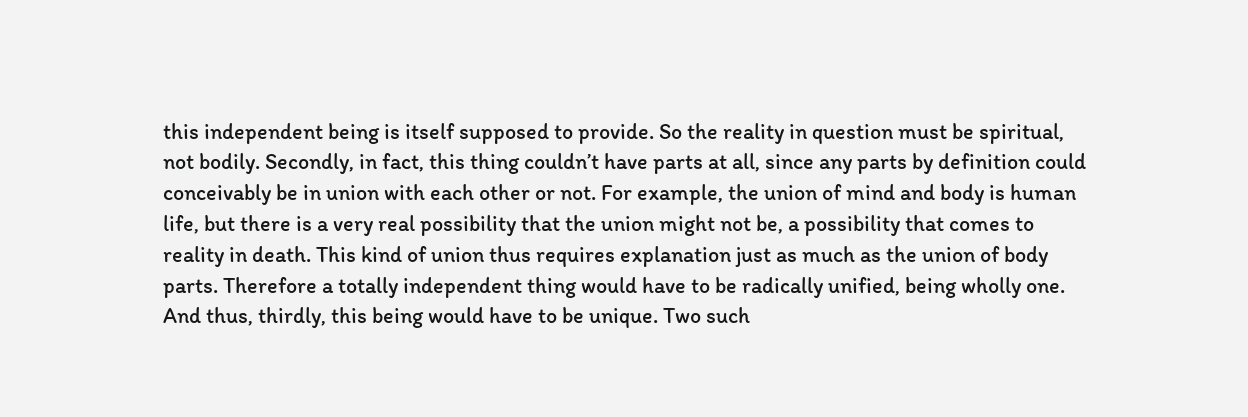this independent being is itself supposed to provide. So the reality in question must be spiritual, not bodily. Secondly, in fact, this thing couldn’t have parts at all, since any parts by definition could conceivably be in union with each other or not. For example, the union of mind and body is human life, but there is a very real possibility that the union might not be, a possibility that comes to reality in death. This kind of union thus requires explanation just as much as the union of body parts. Therefore a totally independent thing would have to be radically unified, being wholly one. And thus, thirdly, this being would have to be unique. Two such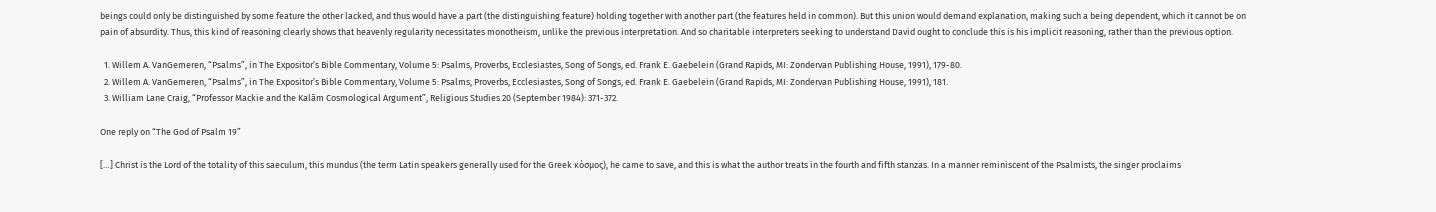beings could only be distinguished by some feature the other lacked, and thus would have a part (the distinguishing feature) holding together with another part (the features held in common). But this union would demand explanation, making such a being dependent, which it cannot be on pain of absurdity. Thus, this kind of reasoning clearly shows that heavenly regularity necessitates monotheism, unlike the previous interpretation. And so charitable interpreters seeking to understand David ought to conclude this is his implicit reasoning, rather than the previous option.

  1. Willem A. VanGemeren, “Psalms”, in The Expositor’s Bible Commentary, Volume 5: Psalms, Proverbs, Ecclesiastes, Song of Songs, ed. Frank E. Gaebelein (Grand Rapids, MI: Zondervan Publishing House, 1991), 179-80.
  2. Willem A. VanGemeren, “Psalms”, in The Expositor’s Bible Commentary, Volume 5: Psalms, Proverbs, Ecclesiastes, Song of Songs, ed. Frank E. Gaebelein (Grand Rapids, MI: Zondervan Publishing House, 1991), 181.
  3. William Lane Craig, “Professor Mackie and the Kalām Cosmological Argument”, Religious Studies 20 (September 1984): 371-372.

One reply on “The God of Psalm 19”

[…] Christ is the Lord of the totality of this saeculum, this mundus (the term Latin speakers generally used for the Greek κόσμος), he came to save, and this is what the author treats in the fourth and fifth stanzas. In a manner reminiscent of the Psalmists, the singer proclaims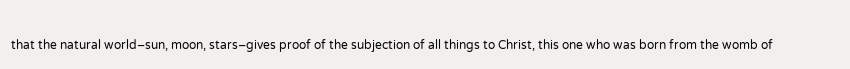that the natural world–sun, moon, stars–gives proof of the subjection of all things to Christ, this one who was born from the womb of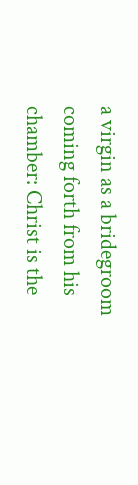a virgin as a bridegroom coming forth from his chamber: Christ is the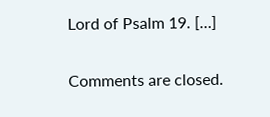Lord of Psalm 19. […]

Comments are closed.